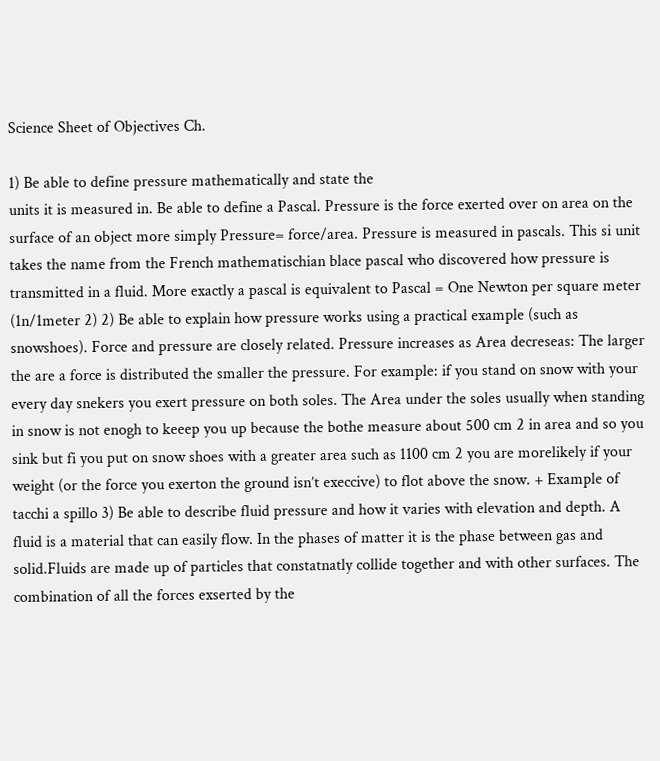Science Sheet of Objectives Ch.

1) Be able to define pressure mathematically and state the
units it is measured in. Be able to define a Pascal. Pressure is the force exerted over on area on the surface of an object more simply Pressure= force/area. Pressure is measured in pascals. This si unit takes the name from the French mathematischian blace pascal who discovered how pressure is transmitted in a fluid. More exactly a pascal is equivalent to Pascal = One Newton per square meter (1n/1meter 2) 2) Be able to explain how pressure works using a practical example (such as snowshoes). Force and pressure are closely related. Pressure increases as Area decreseas: The larger the are a force is distributed the smaller the pressure. For example: if you stand on snow with your every day snekers you exert pressure on both soles. The Area under the soles usually when standing in snow is not enogh to keeep you up because the bothe measure about 500 cm 2 in area and so you sink but fi you put on snow shoes with a greater area such as 1100 cm 2 you are morelikely if your weight (or the force you exerton the ground isn’t execcive) to flot above the snow. + Example of tacchi a spillo 3) Be able to describe fluid pressure and how it varies with elevation and depth. A fluid is a material that can easily flow. In the phases of matter it is the phase between gas and solid.Fluids are made up of particles that constatnatly collide together and with other surfaces. The combination of all the forces exserted by the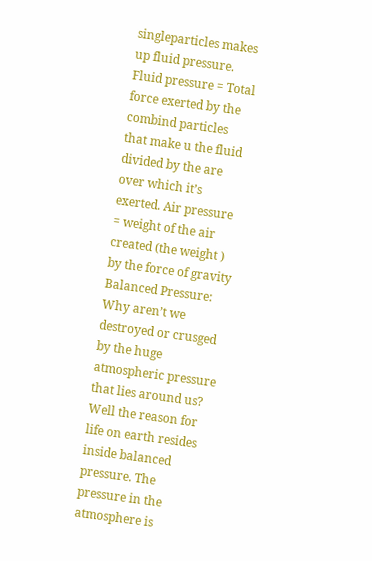singleparticles makes up fluid pressure. Fluid pressure = Total force exerted by the combind particles that make u the fluid divided by the are over which it’s exerted. Air pressure = weight of the air created (the weight ) by the force of gravity Balanced Pressure: Why aren’t we destroyed or crusged by the huge atmospheric pressure that lies around us? Well the reason for life on earth resides inside balanced pressure. The pressure in the atmosphere is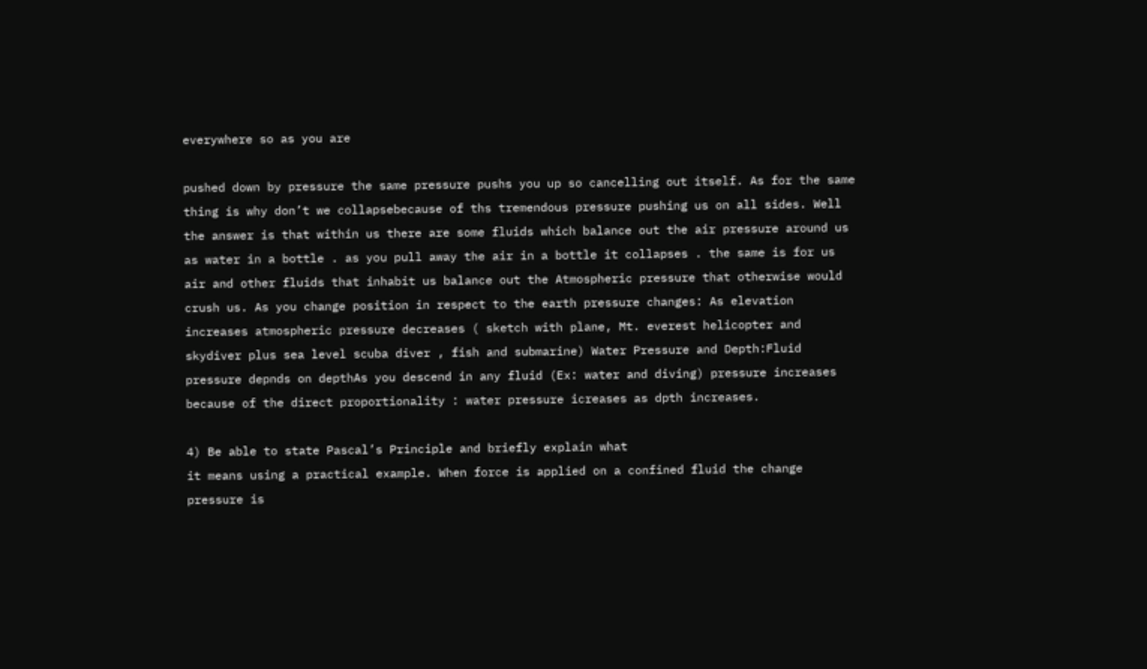everywhere so as you are

pushed down by pressure the same pressure pushs you up so cancelling out itself. As for the same thing is why don’t we collapsebecause of ths tremendous pressure pushing us on all sides. Well the answer is that within us there are some fluids which balance out the air pressure around us as water in a bottle . as you pull away the air in a bottle it collapses . the same is for us air and other fluids that inhabit us balance out the Atmospheric pressure that otherwise would crush us. As you change position in respect to the earth pressure changes: As elevation increases atmospheric pressure decreases ( sketch with plane, Mt. everest helicopter and skydiver plus sea level scuba diver , fish and submarine) Water Pressure and Depth:Fluid pressure depnds on depthAs you descend in any fluid (Ex: water and diving) pressure increases because of the direct proportionality : water pressure icreases as dpth increases.

4) Be able to state Pascal’s Principle and briefly explain what
it means using a practical example. When force is applied on a confined fluid the change pressure is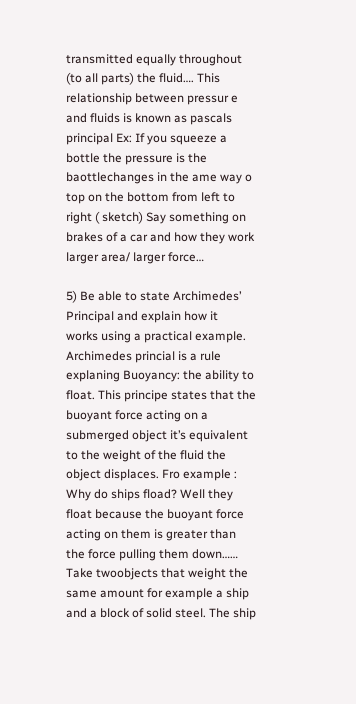transmitted equally throughout (to all parts) the fluid…. This relationship between pressur e and fluids is known as pascals principal Ex: If you squeeze a bottle the pressure is the baottlechanges in the ame way o top on the bottom from left to right ( sketch) Say something on brakes of a car and how they work larger area/ larger force…

5) Be able to state Archimedes’ Principal and explain how it
works using a practical example. Archimedes princial is a rule explaning Buoyancy: the ability to float. This principe states that the buoyant force acting on a submerged object it’s equivalent to the weight of the fluid the object displaces. Fro example : Why do ships fload? Well they float because the buoyant force acting on them is greater than the force pulling them down…… Take twoobjects that weight the same amount for example a ship and a block of solid steel. The ship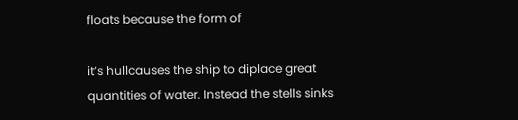floats because the form of

it’s hullcauses the ship to diplace great quantities of water. Instead the stells sinks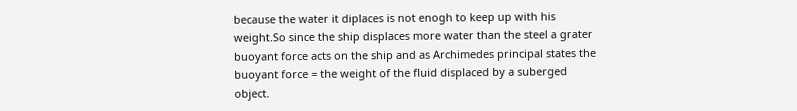because the water it diplaces is not enogh to keep up with his weight.So since the ship displaces more water than the steel a grater buoyant force acts on the ship and as Archimedes principal states the buoyant force = the weight of the fluid displaced by a suberged object.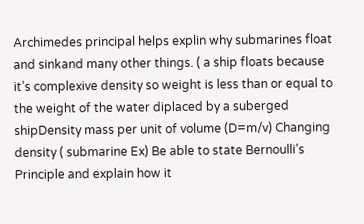Archimedes principal helps explin why submarines float and sinkand many other things. ( a ship floats because it’s complexive density so weight is less than or equal to the weight of the water diplaced by a suberged shipDensity mass per unit of volume (D=m/v) Changing density ( submarine Ex) Be able to state Bernoulli’s Principle and explain how it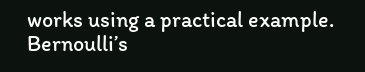works using a practical example. Bernoulli’s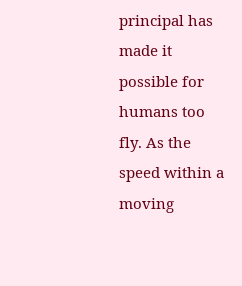principal has made it possible for humans too fly. As the speed within a moving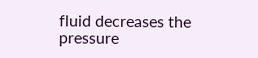fluid decreases the pressure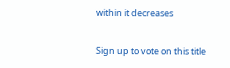within it decreases

Sign up to vote on this title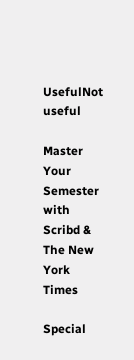UsefulNot useful

Master Your Semester with Scribd & The New York Times

Special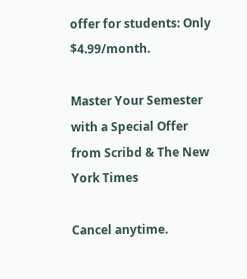offer for students: Only $4.99/month.

Master Your Semester with a Special Offer from Scribd & The New York Times

Cancel anytime.